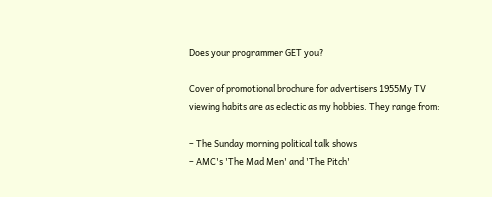Does your programmer GET you?

Cover of promotional brochure for advertisers 1955My TV viewing habits are as eclectic as my hobbies. They range from:

– The Sunday morning political talk shows
– AMC's 'The Mad Men' and 'The Pitch'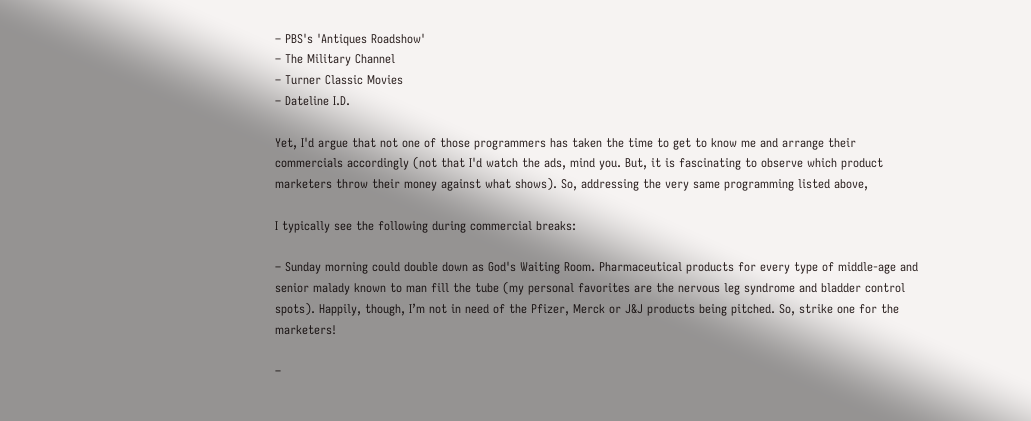– PBS's 'Antiques Roadshow'
– The Military Channel
– Turner Classic Movies
– Dateline I.D.

Yet, I'd argue that not one of those programmers has taken the time to get to know me and arrange their commercials accordingly (not that I'd watch the ads, mind you. But, it is fascinating to observe which product marketers throw their money against what shows). So, addressing the very same programming listed above,

I typically see the following during commercial breaks:

– Sunday morning could double down as God's Waiting Room. Pharmaceutical products for every type of middle-age and senior malady known to man fill the tube (my personal favorites are the nervous leg syndrome and bladder control spots). Happily, though, I’m not in need of the Pfizer, Merck or J&J products being pitched. So, strike one for the marketers!

–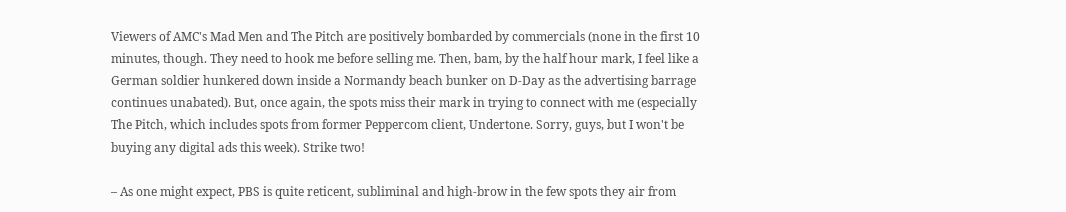Viewers of AMC's Mad Men and The Pitch are positively bombarded by commercials (none in the first 10 minutes, though. They need to hook me before selling me. Then, bam, by the half hour mark, I feel like a German soldier hunkered down inside a Normandy beach bunker on D-Day as the advertising barrage continues unabated). But, once again, the spots miss their mark in trying to connect with me (especially The Pitch, which includes spots from former Peppercom client, Undertone. Sorry, guys, but I won't be buying any digital ads this week). Strike two!

– As one might expect, PBS is quite reticent, subliminal and high-brow in the few spots they air from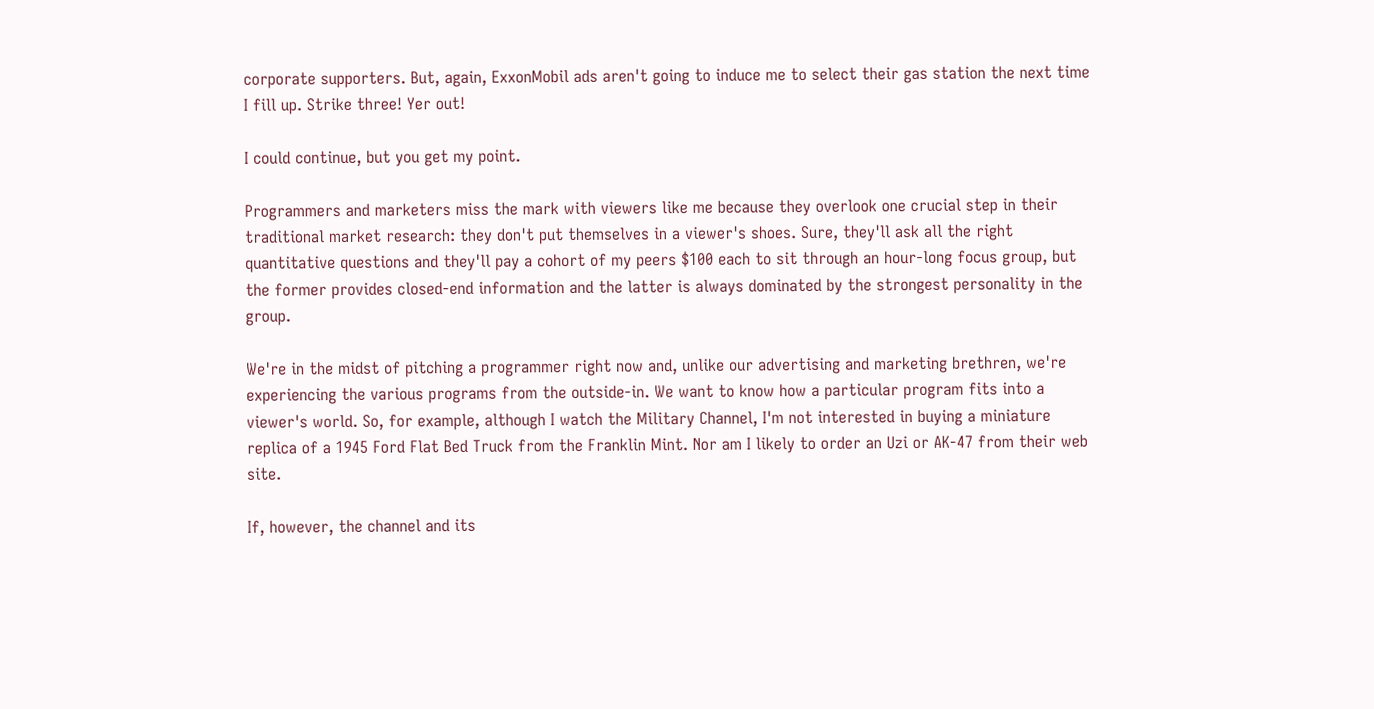corporate supporters. But, again, ExxonMobil ads aren't going to induce me to select their gas station the next time I fill up. Strike three! Yer out!

I could continue, but you get my point.

Programmers and marketers miss the mark with viewers like me because they overlook one crucial step in their traditional market research: they don't put themselves in a viewer's shoes. Sure, they'll ask all the right quantitative questions and they'll pay a cohort of my peers $100 each to sit through an hour-long focus group, but the former provides closed-end information and the latter is always dominated by the strongest personality in the group.

We're in the midst of pitching a programmer right now and, unlike our advertising and marketing brethren, we're experiencing the various programs from the outside-in. We want to know how a particular program fits into a viewer's world. So, for example, although I watch the Military Channel, I'm not interested in buying a miniature replica of a 1945 Ford Flat Bed Truck from the Franklin Mint. Nor am I likely to order an Uzi or AK-47 from their web site.

If, however, the channel and its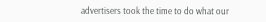advertisers took the time to do what our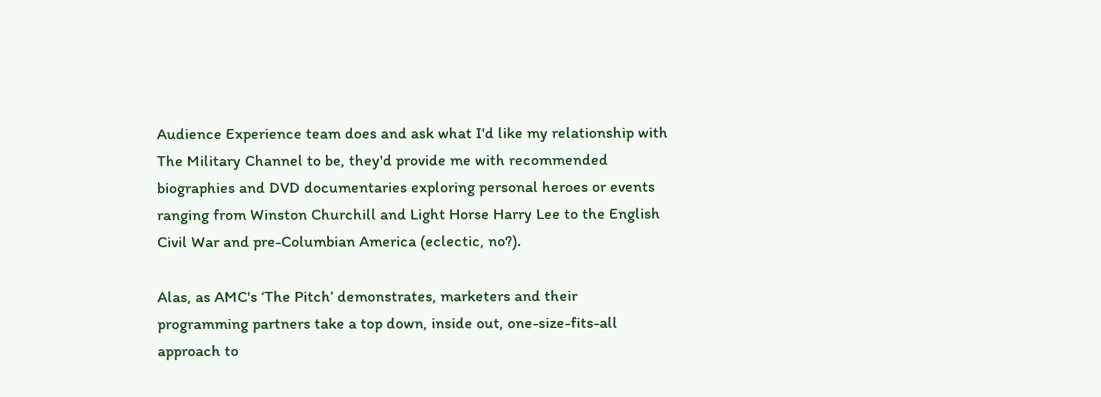Audience Experience team does and ask what I'd like my relationship with The Military Channel to be, they'd provide me with recommended biographies and DVD documentaries exploring personal heroes or events ranging from Winston Churchill and Light Horse Harry Lee to the English Civil War and pre-Columbian America (eclectic, no?).

Alas, as AMC's ‘The Pitch’ demonstrates, marketers and their programming partners take a top down, inside out, one-size-fits-all approach to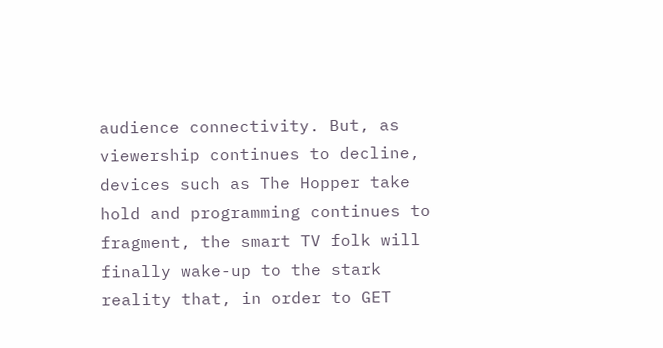audience connectivity. But, as viewership continues to decline, devices such as The Hopper take hold and programming continues to fragment, the smart TV folk will finally wake-up to the stark reality that, in order to GET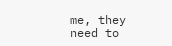me, they need to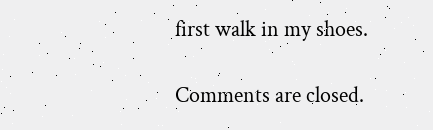first walk in my shoes.

Comments are closed.